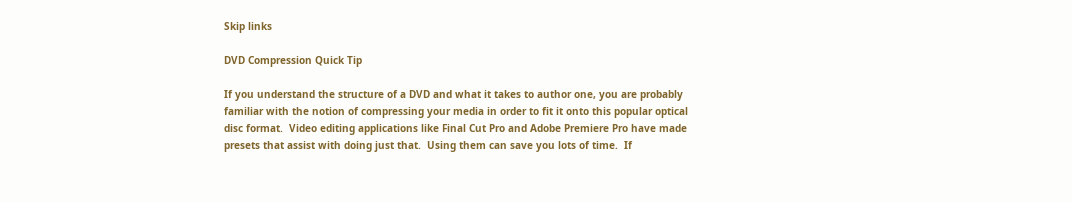Skip links

DVD Compression Quick Tip

If you understand the structure of a DVD and what it takes to author one, you are probably familiar with the notion of compressing your media in order to fit it onto this popular optical disc format.  Video editing applications like Final Cut Pro and Adobe Premiere Pro have made presets that assist with doing just that.  Using them can save you lots of time.  If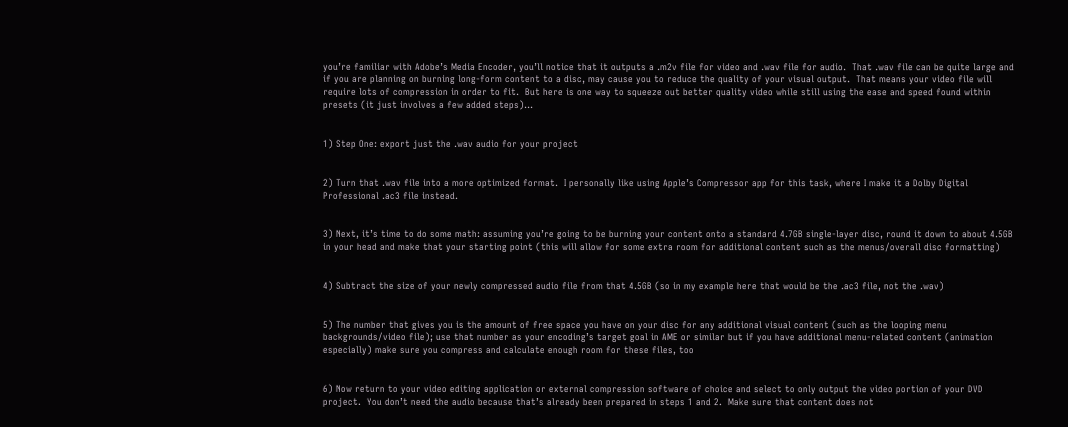you’re familiar with Adobe’s Media Encoder, you’ll notice that it outputs a .m2v file for video and .wav file for audio.  That .wav file can be quite large and if you are planning on burning long-form content to a disc, may cause you to reduce the quality of your visual output.  That means your video file will require lots of compression in order to fit.  But here is one way to squeeze out better quality video while still using the ease and speed found within presets (it just involves a few added steps)…


1) Step One: export just the .wav audio for your project


2) Turn that .wav file into a more optimized format.  I personally like using Apple’s Compressor app for this task, where I make it a Dolby Digital Professional .ac3 file instead.


3) Next, it’s time to do some math: assuming you’re going to be burning your content onto a standard 4.7GB single-layer disc, round it down to about 4.5GB in your head and make that your starting point (this will allow for some extra room for additional content such as the menus/overall disc formatting)


4) Subtract the size of your newly compressed audio file from that 4.5GB (so in my example here that would be the .ac3 file, not the .wav)


5) The number that gives you is the amount of free space you have on your disc for any additional visual content (such as the looping menu backgrounds/video file); use that number as your encoding’s target goal in AME or similar but if you have additional menu-related content (animation especially) make sure you compress and calculate enough room for these files, too


6) Now return to your video editing application or external compression software of choice and select to only output the video portion of your DVD project.  You don’t need the audio because that’s already been prepared in steps 1 and 2.  Make sure that content does not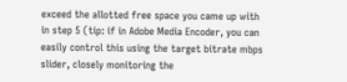exceed the allotted free space you came up with in step 5 (tip: if in Adobe Media Encoder, you can easily control this using the target bitrate mbps slider, closely monitoring the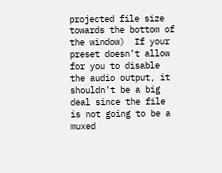projected file size towards the bottom of the window)  If your preset doesn’t allow for you to disable the audio output, it shouldn’t be a big deal since the file is not going to be a muxed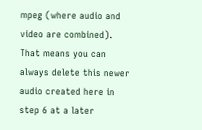mpeg (where audio and video are combined).  That means you can always delete this newer audio created here in step 6 at a later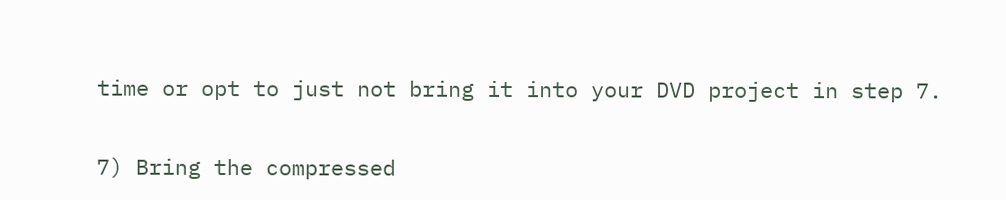time or opt to just not bring it into your DVD project in step 7.


7) Bring the compressed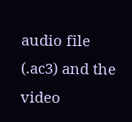audio file (.ac3) and the video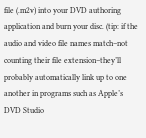file (.m2v) into your DVD authoring application and burn your disc. (tip: if the audio and video file names match–not counting their file extension–they’ll probably automatically link up to one another in programs such as Apple’s DVD Studio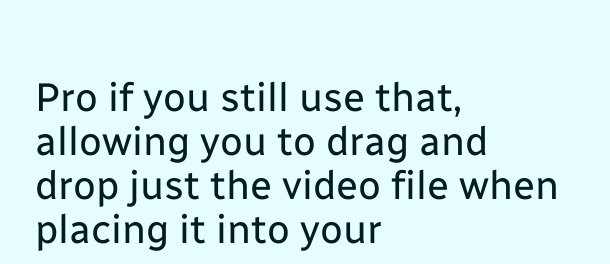Pro if you still use that, allowing you to drag and drop just the video file when placing it into your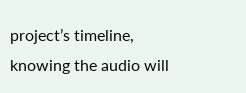project’s timeline, knowing the audio will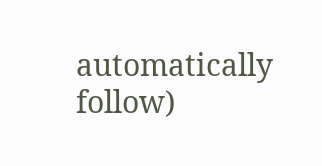automatically follow)